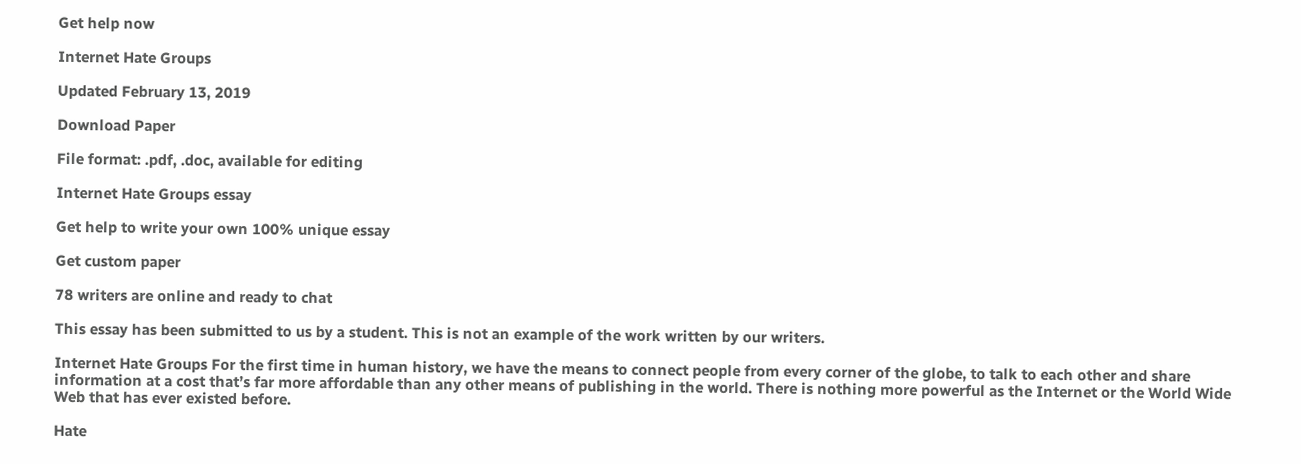Get help now

Internet Hate Groups

Updated February 13, 2019

Download Paper

File format: .pdf, .doc, available for editing

Internet Hate Groups essay

Get help to write your own 100% unique essay

Get custom paper

78 writers are online and ready to chat

This essay has been submitted to us by a student. This is not an example of the work written by our writers.

Internet Hate Groups For the first time in human history, we have the means to connect people from every corner of the globe, to talk to each other and share information at a cost that’s far more affordable than any other means of publishing in the world. There is nothing more powerful as the Internet or the World Wide Web that has ever existed before.

Hate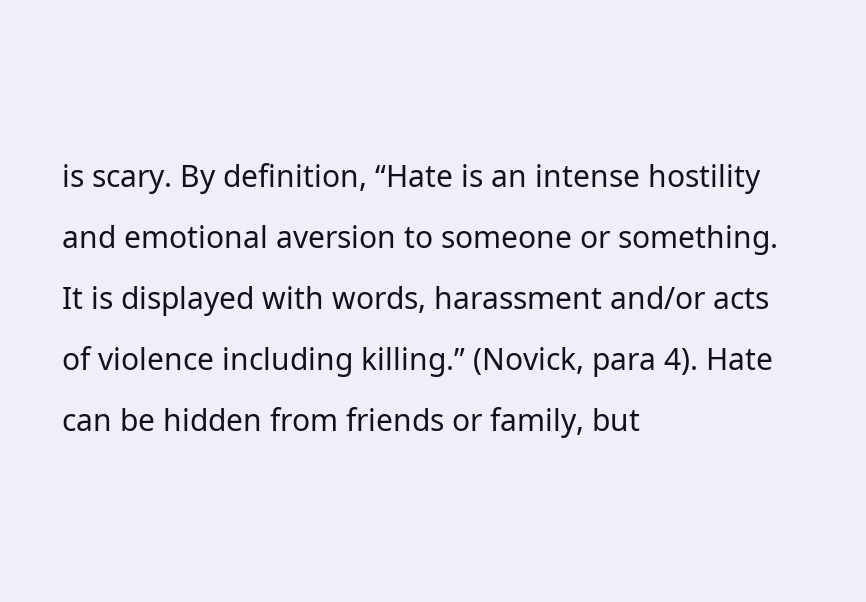is scary. By definition, “Hate is an intense hostility and emotional aversion to someone or something. It is displayed with words, harassment and/or acts of violence including killing.” (Novick, para 4). Hate can be hidden from friends or family, but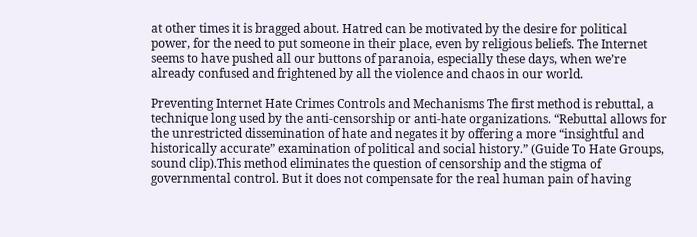at other times it is bragged about. Hatred can be motivated by the desire for political power, for the need to put someone in their place, even by religious beliefs. The Internet seems to have pushed all our buttons of paranoia, especially these days, when we’re already confused and frightened by all the violence and chaos in our world.

Preventing Internet Hate Crimes Controls and Mechanisms The first method is rebuttal, a technique long used by the anti-censorship or anti-hate organizations. “Rebuttal allows for the unrestricted dissemination of hate and negates it by offering a more “insightful and historically accurate” examination of political and social history.” (Guide To Hate Groups, sound clip).This method eliminates the question of censorship and the stigma of governmental control. But it does not compensate for the real human pain of having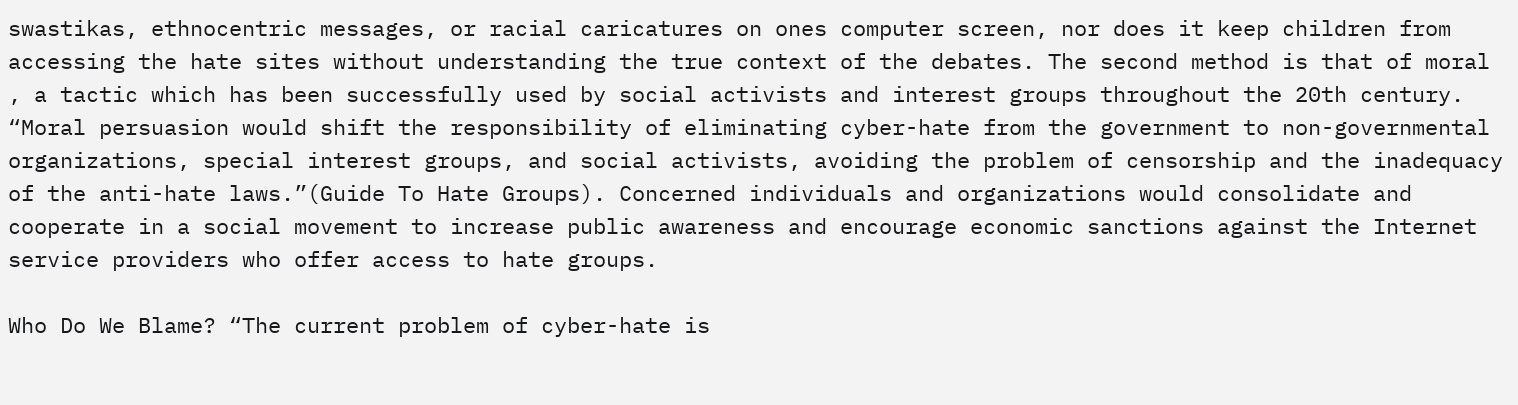swastikas, ethnocentric messages, or racial caricatures on ones computer screen, nor does it keep children from accessing the hate sites without understanding the true context of the debates. The second method is that of moral , a tactic which has been successfully used by social activists and interest groups throughout the 20th century. “Moral persuasion would shift the responsibility of eliminating cyber-hate from the government to non-governmental organizations, special interest groups, and social activists, avoiding the problem of censorship and the inadequacy of the anti-hate laws.”(Guide To Hate Groups). Concerned individuals and organizations would consolidate and cooperate in a social movement to increase public awareness and encourage economic sanctions against the Internet service providers who offer access to hate groups.

Who Do We Blame? “The current problem of cyber-hate is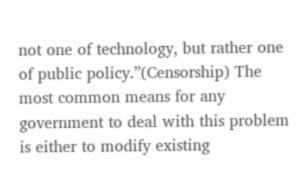not one of technology, but rather one of public policy.”(Censorship) The most common means for any government to deal with this problem is either to modify existing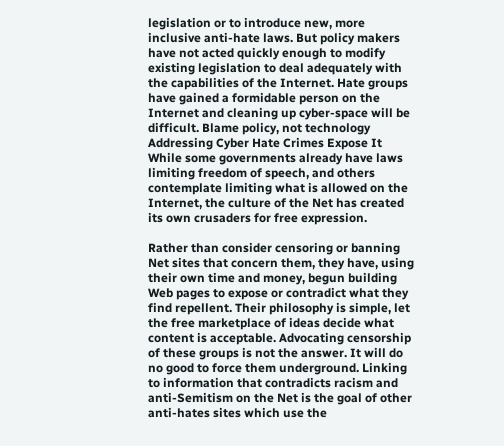legislation or to introduce new, more inclusive anti-hate laws. But policy makers have not acted quickly enough to modify existing legislation to deal adequately with the capabilities of the Internet. Hate groups have gained a formidable person on the Internet and cleaning up cyber-space will be difficult. Blame policy, not technology Addressing Cyber Hate Crimes Expose It While some governments already have laws limiting freedom of speech, and others contemplate limiting what is allowed on the Internet, the culture of the Net has created its own crusaders for free expression.

Rather than consider censoring or banning Net sites that concern them, they have, using their own time and money, begun building Web pages to expose or contradict what they find repellent. Their philosophy is simple, let the free marketplace of ideas decide what content is acceptable. Advocating censorship of these groups is not the answer. It will do no good to force them underground. Linking to information that contradicts racism and anti-Semitism on the Net is the goal of other anti-hates sites which use the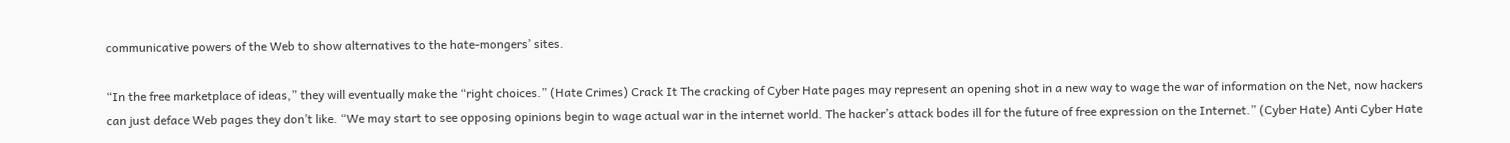communicative powers of the Web to show alternatives to the hate-mongers’ sites.

“In the free marketplace of ideas,” they will eventually make the “right choices.” (Hate Crimes) Crack It The cracking of Cyber Hate pages may represent an opening shot in a new way to wage the war of information on the Net, now hackers can just deface Web pages they don’t like. “We may start to see opposing opinions begin to wage actual war in the internet world. The hacker’s attack bodes ill for the future of free expression on the Internet.” (Cyber Hate) Anti Cyber Hate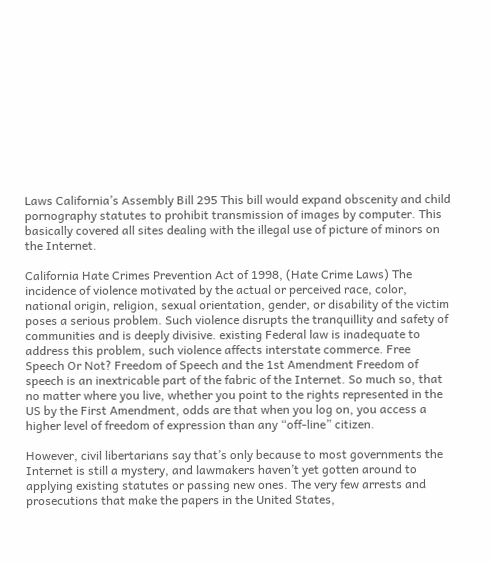Laws California’s Assembly Bill 295 This bill would expand obscenity and child pornography statutes to prohibit transmission of images by computer. This basically covered all sites dealing with the illegal use of picture of minors on the Internet.

California Hate Crimes Prevention Act of 1998, (Hate Crime Laws) The incidence of violence motivated by the actual or perceived race, color, national origin, religion, sexual orientation, gender, or disability of the victim poses a serious problem. Such violence disrupts the tranquillity and safety of communities and is deeply divisive. existing Federal law is inadequate to address this problem, such violence affects interstate commerce. Free Speech Or Not? Freedom of Speech and the 1st Amendment Freedom of speech is an inextricable part of the fabric of the Internet. So much so, that no matter where you live, whether you point to the rights represented in the US by the First Amendment, odds are that when you log on, you access a higher level of freedom of expression than any “off-line” citizen.

However, civil libertarians say that’s only because to most governments the Internet is still a mystery, and lawmakers haven’t yet gotten around to applying existing statutes or passing new ones. The very few arrests and prosecutions that make the papers in the United States,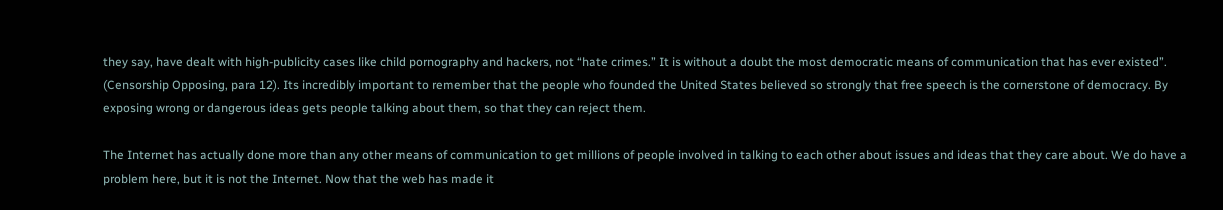they say, have dealt with high-publicity cases like child pornography and hackers, not “hate crimes.” It is without a doubt the most democratic means of communication that has ever existed”. (Censorship Opposing, para 12). Its incredibly important to remember that the people who founded the United States believed so strongly that free speech is the cornerstone of democracy. By exposing wrong or dangerous ideas gets people talking about them, so that they can reject them.

The Internet has actually done more than any other means of communication to get millions of people involved in talking to each other about issues and ideas that they care about. We do have a problem here, but it is not the Internet. Now that the web has made it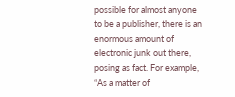possible for almost anyone to be a publisher, there is an enormous amount of electronic junk out there, posing as fact. For example, “As a matter of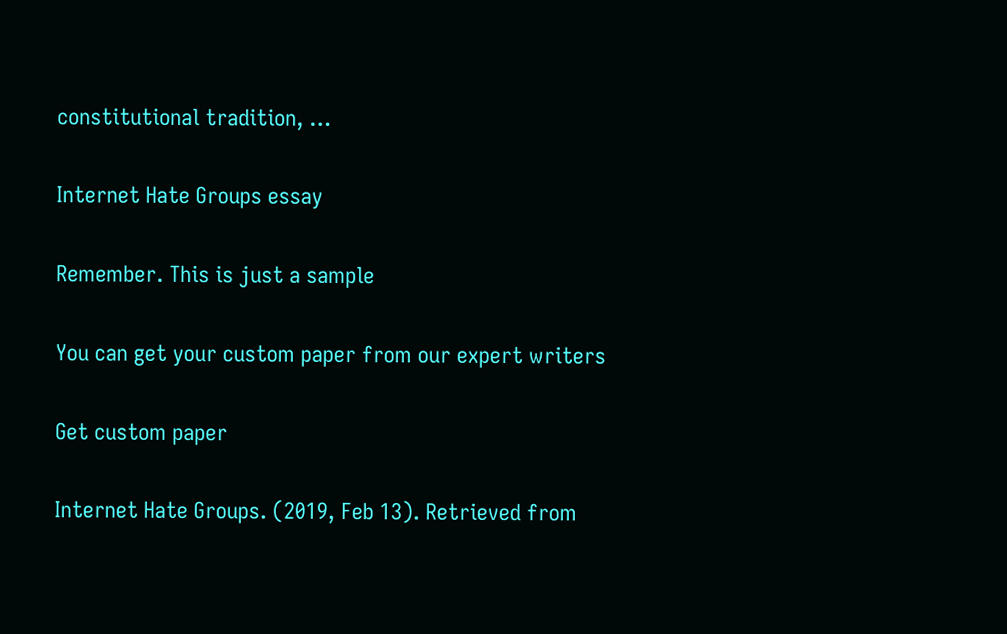constitutional tradition, …

Internet Hate Groups essay

Remember. This is just a sample

You can get your custom paper from our expert writers

Get custom paper

Internet Hate Groups. (2019, Feb 13). Retrieved from